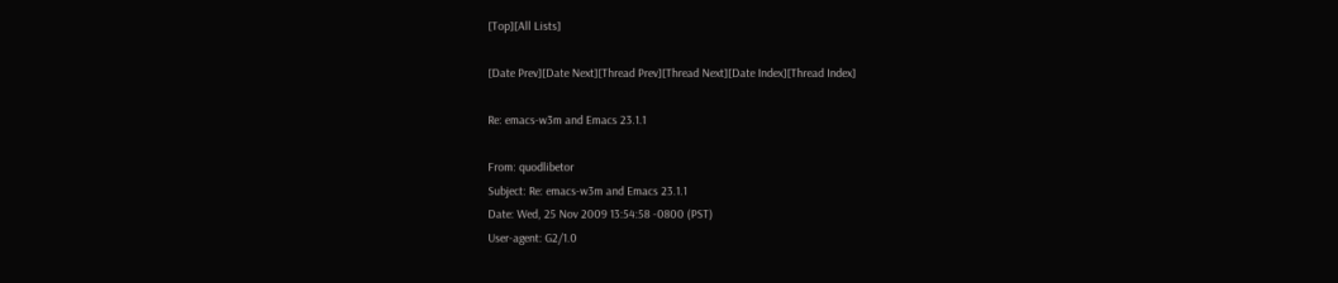[Top][All Lists]

[Date Prev][Date Next][Thread Prev][Thread Next][Date Index][Thread Index]

Re: emacs-w3m and Emacs 23.1.1

From: quodlibetor
Subject: Re: emacs-w3m and Emacs 23.1.1
Date: Wed, 25 Nov 2009 13:54:58 -0800 (PST)
User-agent: G2/1.0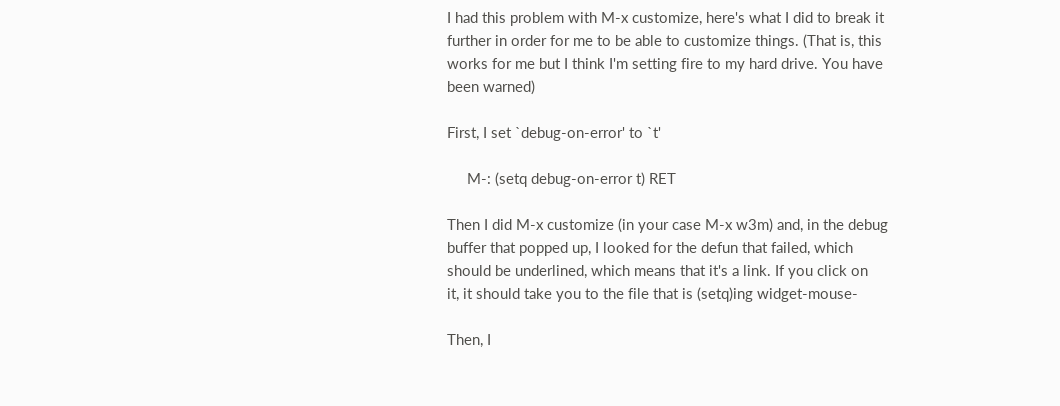I had this problem with M-x customize, here's what I did to break it
further in order for me to be able to customize things. (That is, this
works for me but I think I'm setting fire to my hard drive. You have
been warned)

First, I set `debug-on-error' to `t'

     M-: (setq debug-on-error t) RET

Then I did M-x customize (in your case M-x w3m) and, in the debug
buffer that popped up, I looked for the defun that failed, which
should be underlined, which means that it's a link. If you click on
it, it should take you to the file that is (setq)ing widget-mouse-

Then, I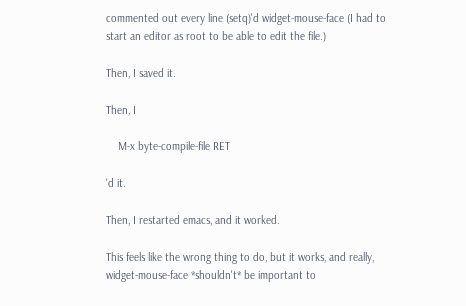commented out every line (setq)'d widget-mouse-face (I had to
start an editor as root to be able to edit the file.)

Then, I saved it.

Then, I

    M-x byte-compile-file RET

'd it.

Then, I restarted emacs, and it worked.

This feels like the wrong thing to do, but it works, and really,
widget-mouse-face *shouldn't* be important to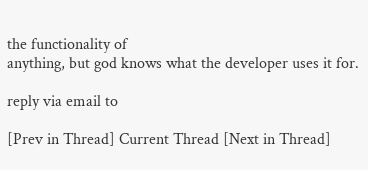the functionality of
anything, but god knows what the developer uses it for.

reply via email to

[Prev in Thread] Current Thread [Next in Thread]